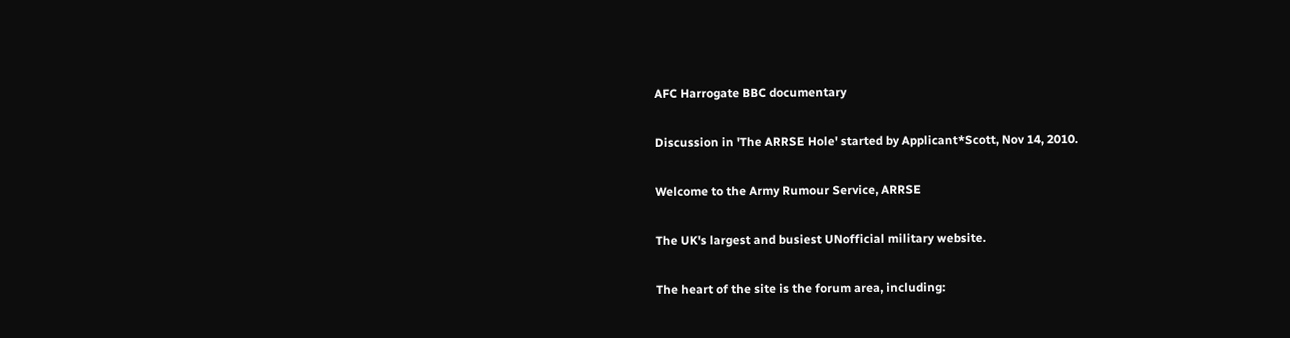AFC Harrogate BBC documentary

Discussion in 'The ARRSE Hole' started by Applicant*Scott, Nov 14, 2010.

Welcome to the Army Rumour Service, ARRSE

The UK's largest and busiest UNofficial military website.

The heart of the site is the forum area, including: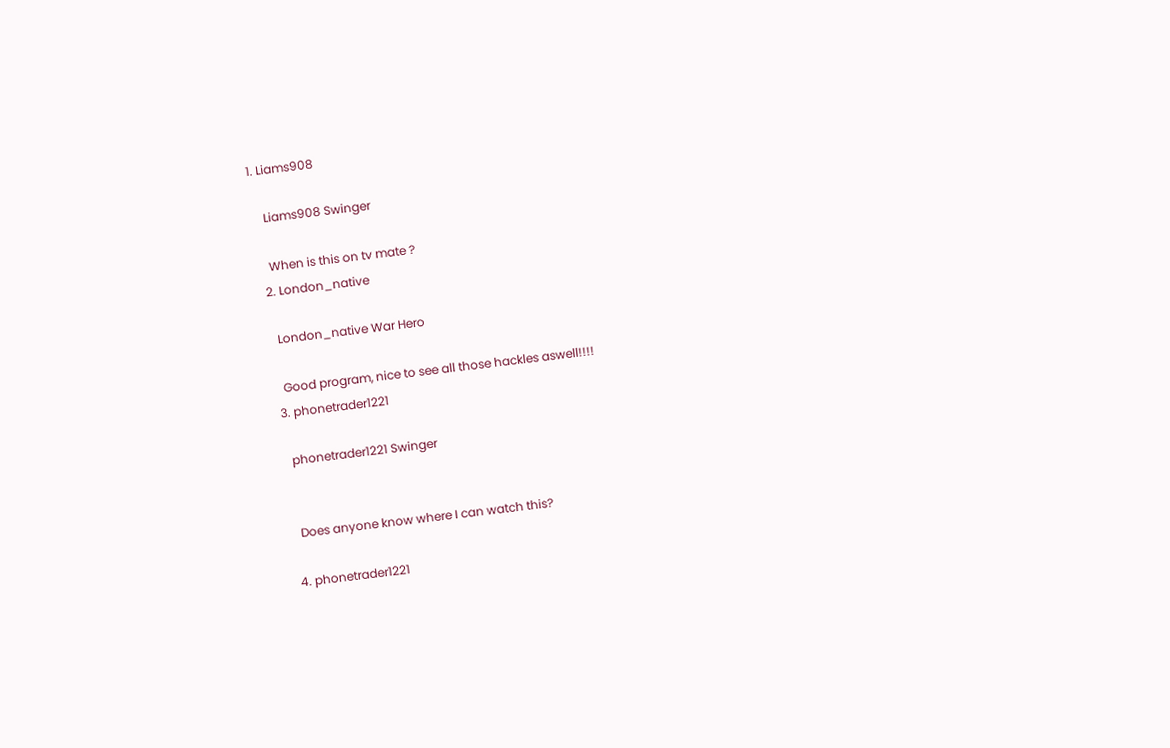1. Liams908

    Liams908 Swinger

    When is this on tv mate ?
  2. London_native

    London_native War Hero

    Good program, nice to see all those hackles aswell!!!!
  3. phonetrader1221

    phonetrader1221 Swinger


    Does anyone know where I can watch this?

  4. phonetrader1221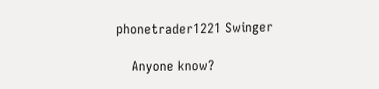phonetrader1221 Swinger

    Anyone know?